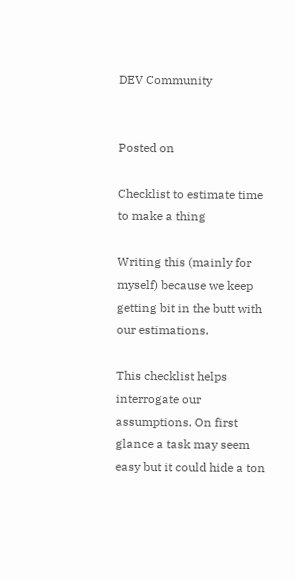DEV Community


Posted on

Checklist to estimate time to make a thing

Writing this (mainly for myself) because we keep getting bit in the butt with our estimations.

This checklist helps interrogate our assumptions. On first glance a task may seem easy but it could hide a ton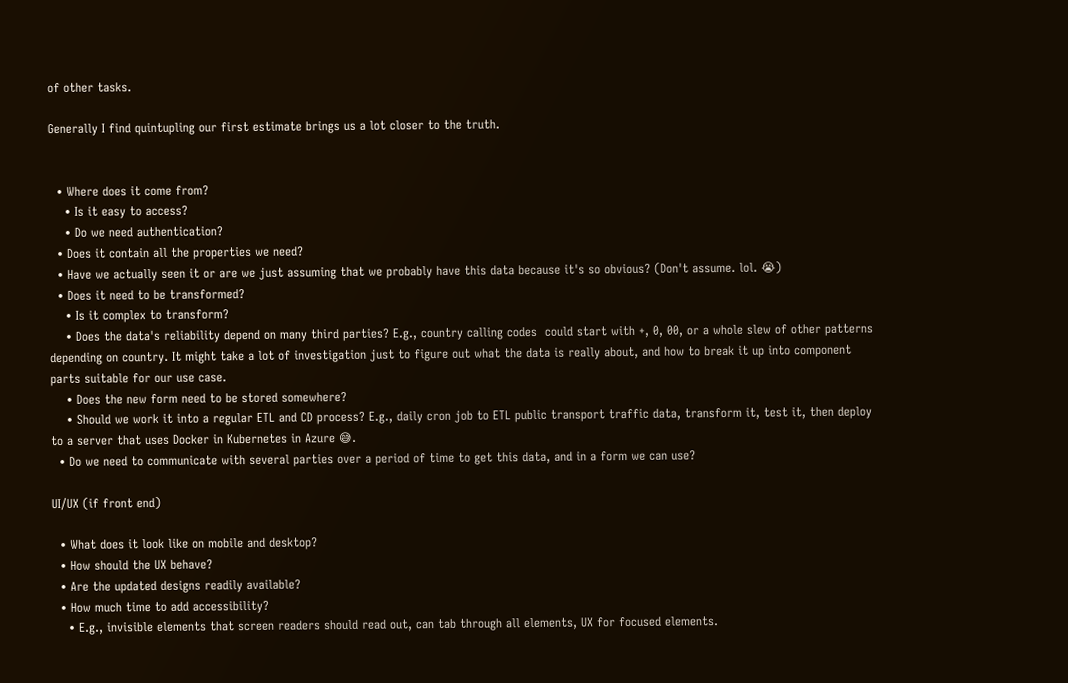of other tasks.

Generally I find quintupling our first estimate brings us a lot closer to the truth.


  • Where does it come from?
    • Is it easy to access?
    • Do we need authentication?
  • Does it contain all the properties we need?
  • Have we actually seen it or are we just assuming that we probably have this data because it's so obvious? (Don't assume. lol. 😭)
  • Does it need to be transformed?
    • Is it complex to transform?
    • Does the data's reliability depend on many third parties? E.g., country calling codes  could start with +, 0, 00, or a whole slew of other patterns depending on country. It might take a lot of investigation just to figure out what the data is really about, and how to break it up into component parts suitable for our use case.
    • Does the new form need to be stored somewhere?
    • Should we work it into a regular ETL and CD process? E.g., daily cron job to ETL public transport traffic data, transform it, test it, then deploy to a server that uses Docker in Kubernetes in Azure 😅.
  • Do we need to communicate with several parties over a period of time to get this data, and in a form we can use?

UI/UX (if front end)

  • What does it look like on mobile and desktop?
  • How should the UX behave?
  • Are the updated designs readily available?
  • How much time to add accessibility?
    • E.g., invisible elements that screen readers should read out, can tab through all elements, UX for focused elements.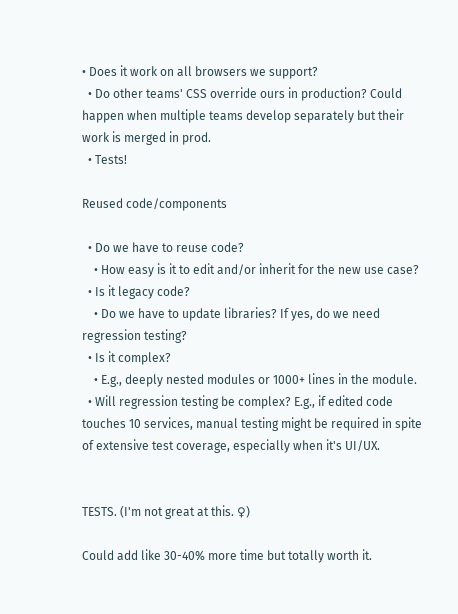• Does it work on all browsers we support?
  • Do other teams' CSS override ours in production? Could happen when multiple teams develop separately but their work is merged in prod.
  • Tests!

Reused code/components

  • Do we have to reuse code?
    • How easy is it to edit and/or inherit for the new use case?
  • Is it legacy code?
    • Do we have to update libraries? If yes, do we need regression testing?
  • Is it complex?
    • E.g., deeply nested modules or 1000+ lines in the module.
  • Will regression testing be complex? E.g., if edited code touches 10 services, manual testing might be required in spite of extensive test coverage, especially when it's UI/UX.


TESTS. (I'm not great at this. ♀)

Could add like 30-40% more time but totally worth it.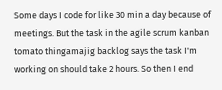Some days I code for like 30 min a day because of meetings. But the task in the agile scrum kanban tomato thingamajig backlog says the task I'm working on should take 2 hours. So then I end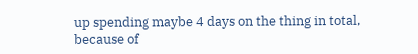up spending maybe 4 days on the thing in total, because of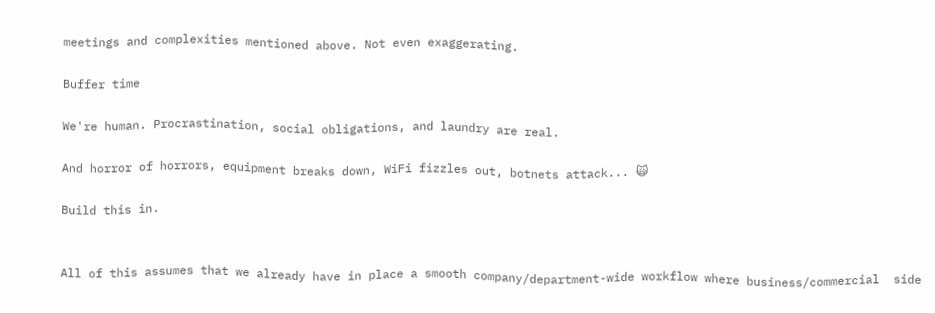meetings and complexities mentioned above. Not even exaggerating.

Buffer time

We're human. Procrastination, social obligations, and laundry are real.

And horror of horrors, equipment breaks down, WiFi fizzles out, botnets attack... 🙀

Build this in.


All of this assumes that we already have in place a smooth company/department-wide workflow where business/commercial  side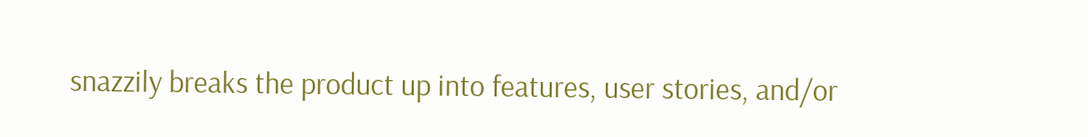snazzily breaks the product up into features, user stories, and/or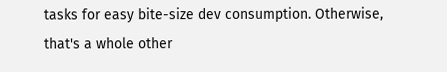tasks for easy bite-size dev consumption. Otherwise, that's a whole other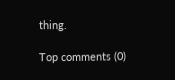thing.

Top comments (0)